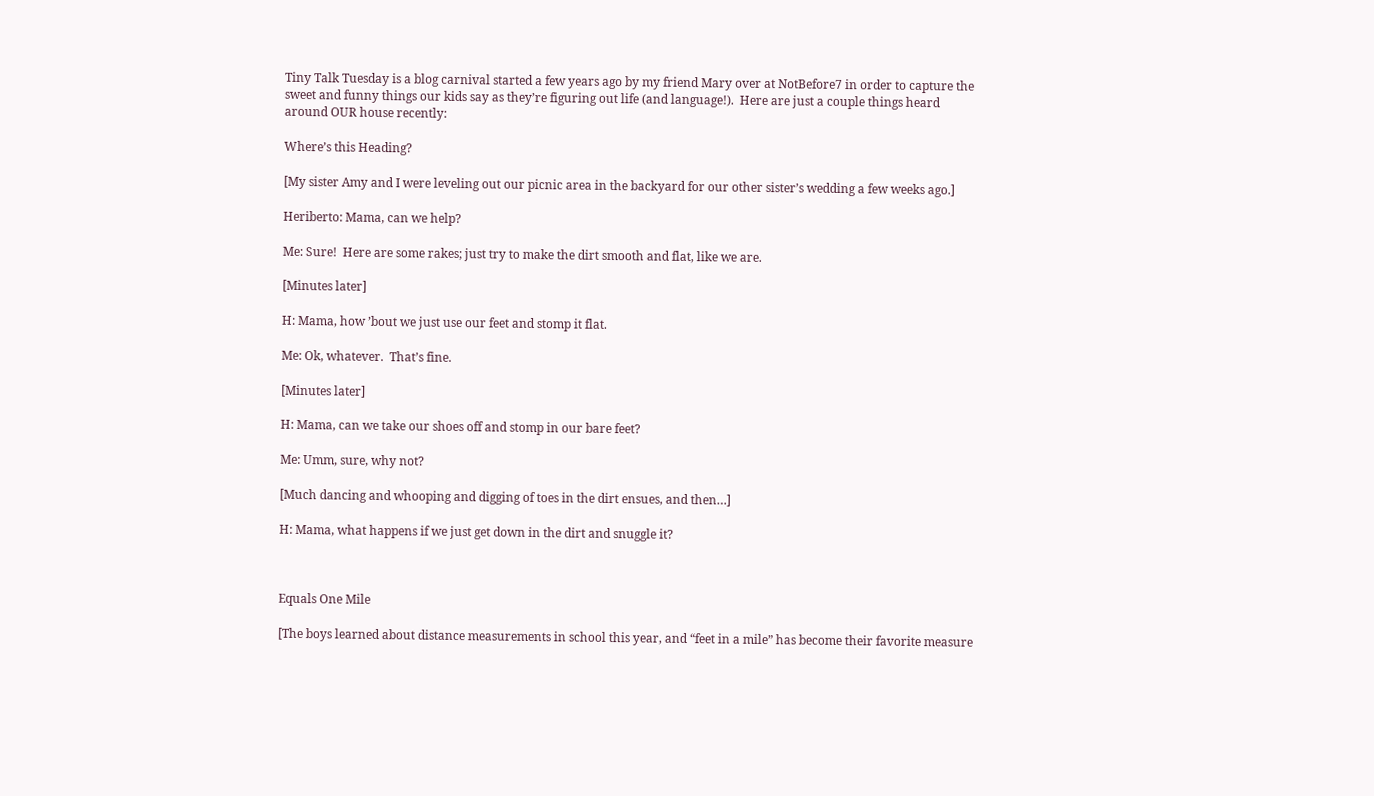Tiny Talk Tuesday is a blog carnival started a few years ago by my friend Mary over at NotBefore7 in order to capture the sweet and funny things our kids say as they’re figuring out life (and language!).  Here are just a couple things heard around OUR house recently:

Where’s this Heading?

[My sister Amy and I were leveling out our picnic area in the backyard for our other sister’s wedding a few weeks ago.]

Heriberto: Mama, can we help?

Me: Sure!  Here are some rakes; just try to make the dirt smooth and flat, like we are.

[Minutes later]

H: Mama, how ’bout we just use our feet and stomp it flat.

Me: Ok, whatever.  That’s fine.

[Minutes later]

H: Mama, can we take our shoes off and stomp in our bare feet?

Me: Umm, sure, why not?

[Much dancing and whooping and digging of toes in the dirt ensues, and then…]

H: Mama, what happens if we just get down in the dirt and snuggle it?



Equals One Mile

[The boys learned about distance measurements in school this year, and “feet in a mile” has become their favorite measure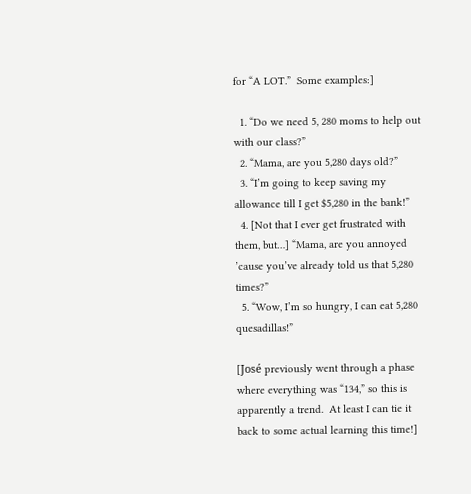for “A LOT.”  Some examples:]

  1. “Do we need 5, 280 moms to help out with our class?”
  2. “Mama, are you 5,280 days old?”
  3. “I’m going to keep saving my allowance till I get $5,280 in the bank!”
  4. [Not that I ever get frustrated with them, but…] “Mama, are you annoyed ’cause you’ve already told us that 5,280 times?”
  5. “Wow, I’m so hungry, I can eat 5,280 quesadillas!”

[José previously went through a phase where everything was “134,” so this is apparently a trend.  At least I can tie it back to some actual learning this time!]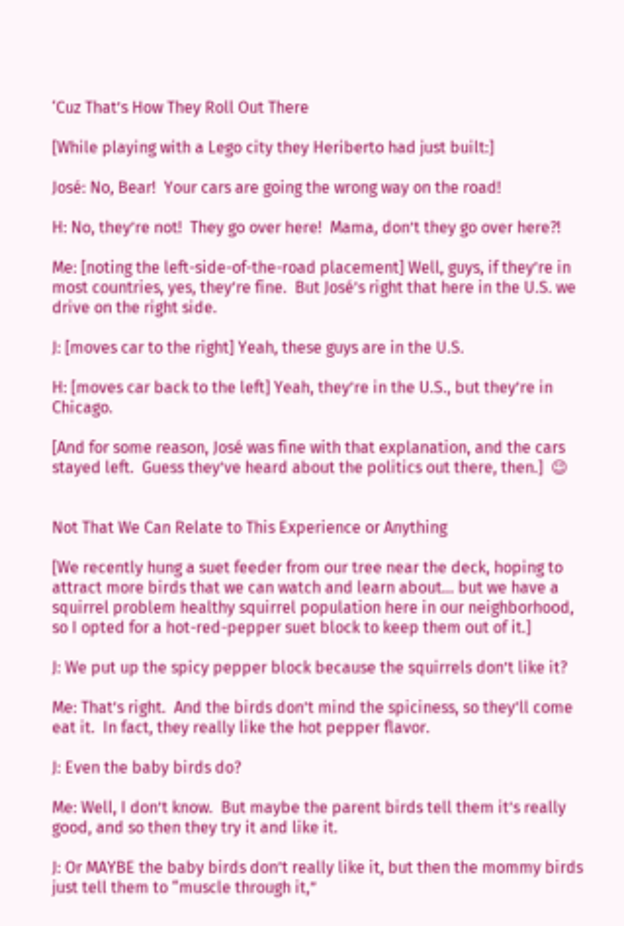‘Cuz That’s How They Roll Out There

[While playing with a Lego city they Heriberto had just built:]

José: No, Bear!  Your cars are going the wrong way on the road!

H: No, they’re not!  They go over here!  Mama, don’t they go over here?!

Me: [noting the left-side-of-the-road placement] Well, guys, if they’re in  most countries, yes, they’re fine.  But José’s right that here in the U.S. we drive on the right side.

J: [moves car to the right] Yeah, these guys are in the U.S.

H: [moves car back to the left] Yeah, they’re in the U.S., but they’re in Chicago.

[And for some reason, José was fine with that explanation, and the cars stayed left.  Guess they’ve heard about the politics out there, then.]  😉


Not That We Can Relate to This Experience or Anything

[We recently hung a suet feeder from our tree near the deck, hoping to attract more birds that we can watch and learn about… but we have a squirrel problem healthy squirrel population here in our neighborhood, so I opted for a hot-red-pepper suet block to keep them out of it.]

J: We put up the spicy pepper block because the squirrels don’t like it?

Me: That’s right.  And the birds don’t mind the spiciness, so they’ll come eat it.  In fact, they really like the hot pepper flavor.

J: Even the baby birds do?

Me: Well, I don’t know.  But maybe the parent birds tell them it’s really good, and so then they try it and like it.

J: Or MAYBE the baby birds don’t really like it, but then the mommy birds just tell them to “muscle through it,”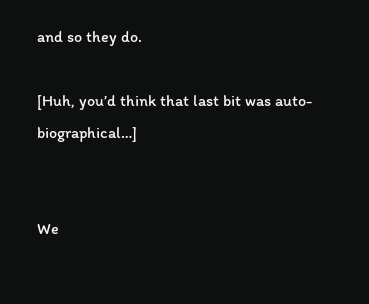and so they do.

[Huh, you’d think that last bit was auto-biographical…]


We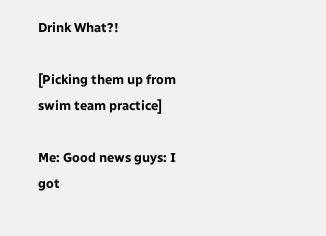Drink What?!

[Picking them up from swim team practice]

Me: Good news guys: I got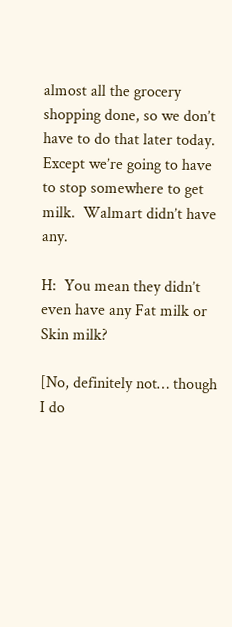almost all the grocery shopping done, so we don’t have to do that later today.  Except we’re going to have to stop somewhere to get milk.  Walmart didn’t have any.

H:  You mean they didn’t even have any Fat milk or Skin milk?

[No, definitely not… though I do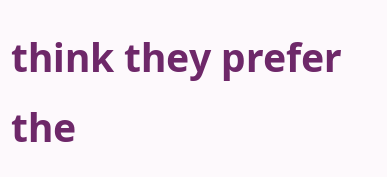think they prefer the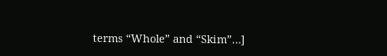terms “Whole” and “Skim”…]